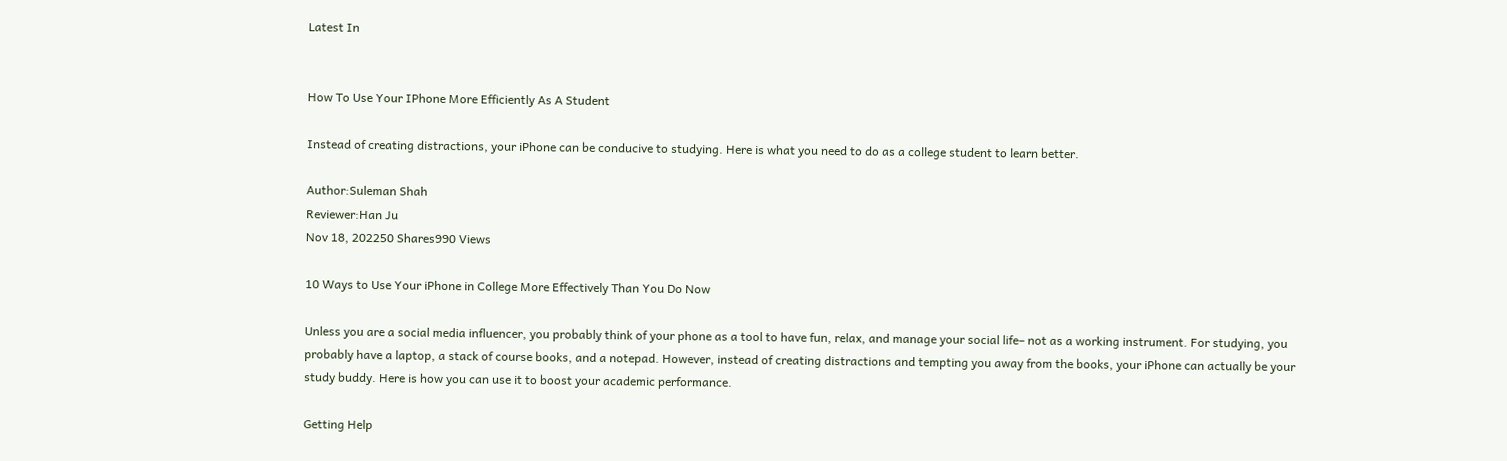Latest In


How To Use Your IPhone More Efficiently As A Student

Instead of creating distractions, your iPhone can be conducive to studying. Here is what you need to do as a college student to learn better.

Author:Suleman Shah
Reviewer:Han Ju
Nov 18, 202250 Shares990 Views

10 Ways to Use Your iPhone in College More Effectively Than You Do Now

Unless you are a social media influencer, you probably think of your phone as a tool to have fun, relax, and manage your social life– not as a working instrument. For studying, you probably have a laptop, a stack of course books, and a notepad. However, instead of creating distractions and tempting you away from the books, your iPhone can actually be your study buddy. Here is how you can use it to boost your academic performance.

Getting Help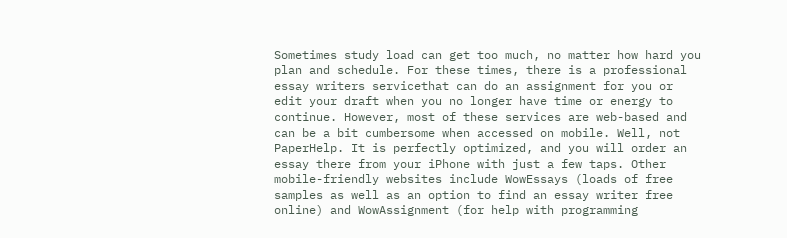Sometimes study load can get too much, no matter how hard you plan and schedule. For these times, there is a professional essay writers servicethat can do an assignment for you or edit your draft when you no longer have time or energy to continue. However, most of these services are web-based and can be a bit cumbersome when accessed on mobile. Well, not PaperHelp. It is perfectly optimized, and you will order an essay there from your iPhone with just a few taps. Other mobile-friendly websites include WowEssays (loads of free samples as well as an option to find an essay writer free online) and WowAssignment (for help with programming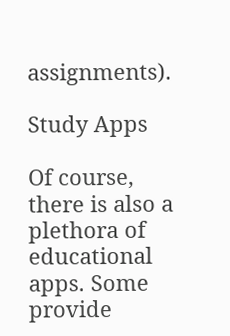assignments).

Study Apps

Of course, there is also a plethora of educational apps. Some provide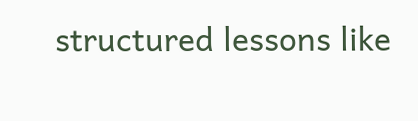structured lessons like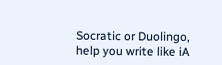Socratic or Duolingo, help you write like iA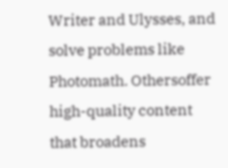Writer and Ulysses, and solve problems like Photomath. Othersoffer high-quality content that broadens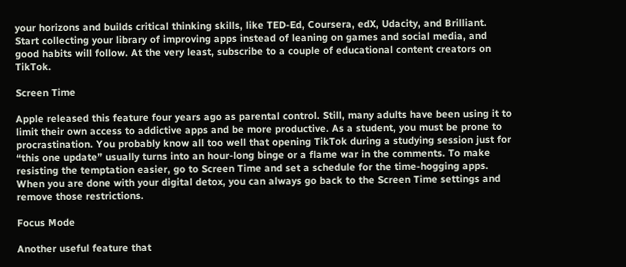your horizons and builds critical thinking skills, like TED-Ed, Coursera, edX, Udacity, and Brilliant. Start collecting your library of improving apps instead of leaning on games and social media, and good habits will follow. At the very least, subscribe to a couple of educational content creators on TikTok.

Screen Time

Apple released this feature four years ago as parental control. Still, many adults have been using it to limit their own access to addictive apps and be more productive. As a student, you must be prone to procrastination. You probably know all too well that opening TikTok during a studying session just for “this one update” usually turns into an hour-long binge or a flame war in the comments. To make resisting the temptation easier, go to Screen Time and set a schedule for the time-hogging apps. When you are done with your digital detox, you can always go back to the Screen Time settings and remove those restrictions.

Focus Mode

Another useful feature that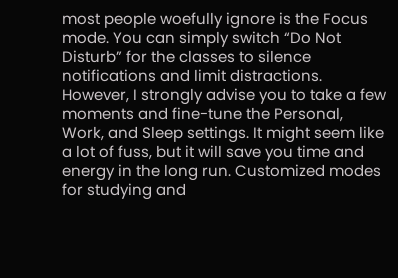most people woefully ignore is the Focus mode. You can simply switch “Do Not Disturb” for the classes to silence notifications and limit distractions. However, I strongly advise you to take a few moments and fine-tune the Personal, Work, and Sleep settings. It might seem like a lot of fuss, but it will save you time and energy in the long run. Customized modes for studying and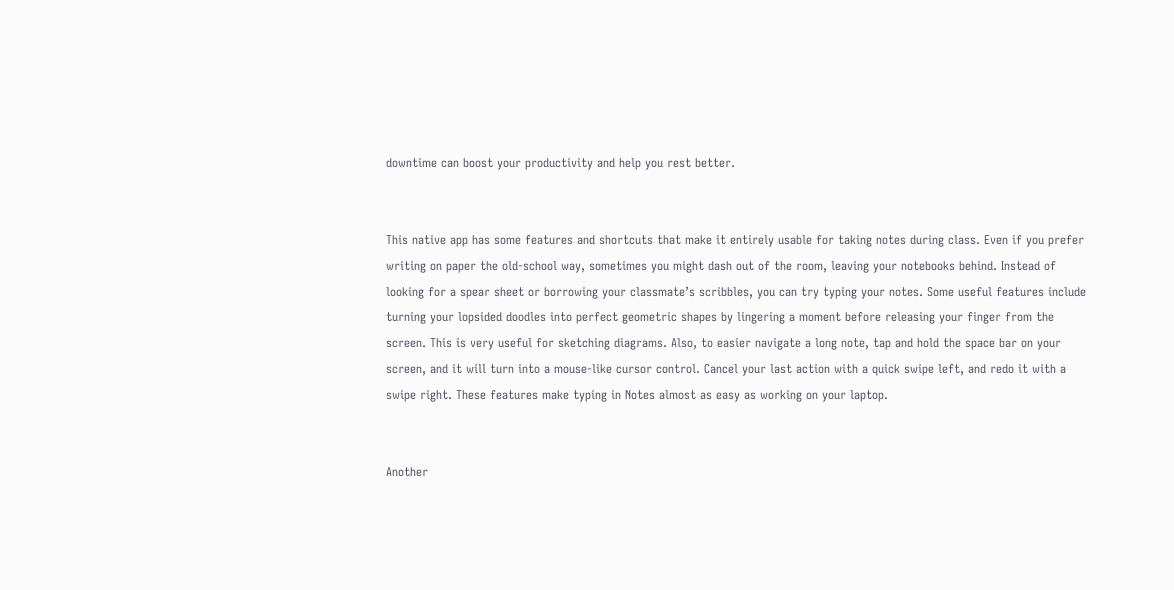downtime can boost your productivity and help you rest better.


This native app has some features and shortcuts that make it entirely usable for taking notes during class. Even if you prefer writing on paper the old-school way, sometimes you might dash out of the room, leaving your notebooks behind. Instead of looking for a spear sheet or borrowing your classmate’s scribbles, you can try typing your notes. Some useful features include turning your lopsided doodles into perfect geometric shapes by lingering a moment before releasing your finger from the screen. This is very useful for sketching diagrams. Also, to easier navigate a long note, tap and hold the space bar on your screen, and it will turn into a mouse-like cursor control. Cancel your last action with a quick swipe left, and redo it with a swipe right. These features make typing in Notes almost as easy as working on your laptop.


Another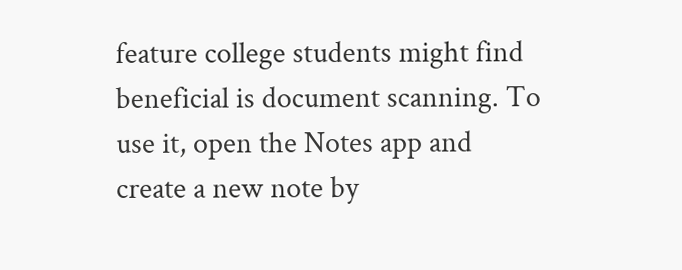feature college students might find beneficial is document scanning. To use it, open the Notes app and create a new note by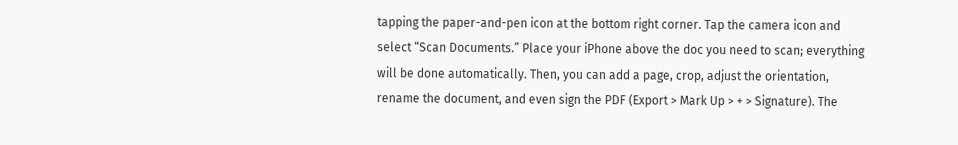tapping the paper-and-pen icon at the bottom right corner. Tap the camera icon and select “Scan Documents.” Place your iPhone above the doc you need to scan; everything will be done automatically. Then, you can add a page, crop, adjust the orientation, rename the document, and even sign the PDF (Export > Mark Up > + > Signature). The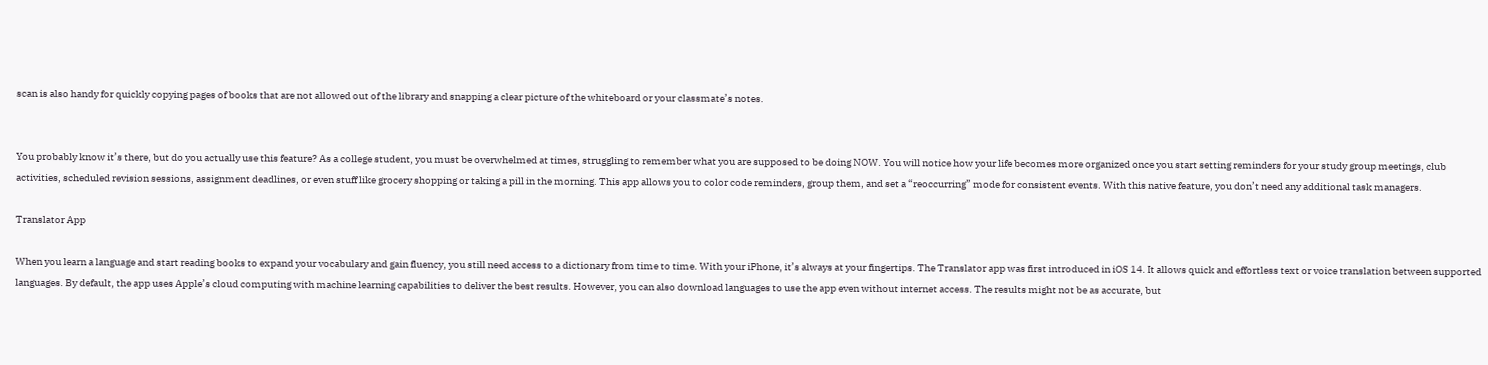scan is also handy for quickly copying pages of books that are not allowed out of the library and snapping a clear picture of the whiteboard or your classmate’s notes.


You probably know it’s there, but do you actually use this feature? As a college student, you must be overwhelmed at times, struggling to remember what you are supposed to be doing NOW. You will notice how your life becomes more organized once you start setting reminders for your study group meetings, club activities, scheduled revision sessions, assignment deadlines, or even stuff like grocery shopping or taking a pill in the morning. This app allows you to color code reminders, group them, and set a “reoccurring” mode for consistent events. With this native feature, you don’t need any additional task managers.

Translator App

When you learn a language and start reading books to expand your vocabulary and gain fluency, you still need access to a dictionary from time to time. With your iPhone, it’s always at your fingertips. The Translator app was first introduced in iOS 14. It allows quick and effortless text or voice translation between supported languages. By default, the app uses Apple’s cloud computing with machine learning capabilities to deliver the best results. However, you can also download languages to use the app even without internet access. The results might not be as accurate, but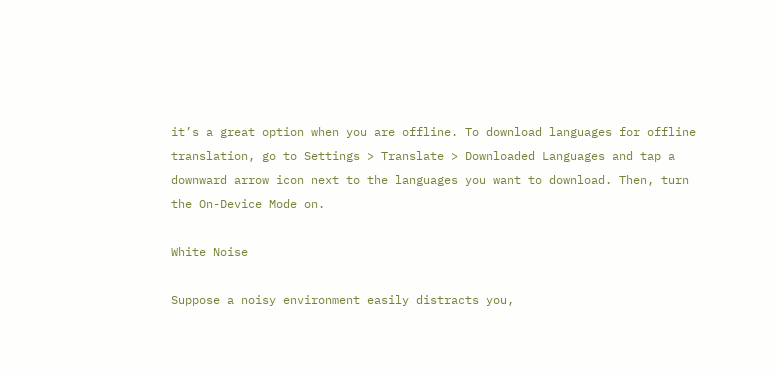it’s a great option when you are offline. To download languages for offline translation, go to Settings > Translate > Downloaded Languages and tap a downward arrow icon next to the languages you want to download. Then, turn the On-Device Mode on.

White Noise

Suppose a noisy environment easily distracts you,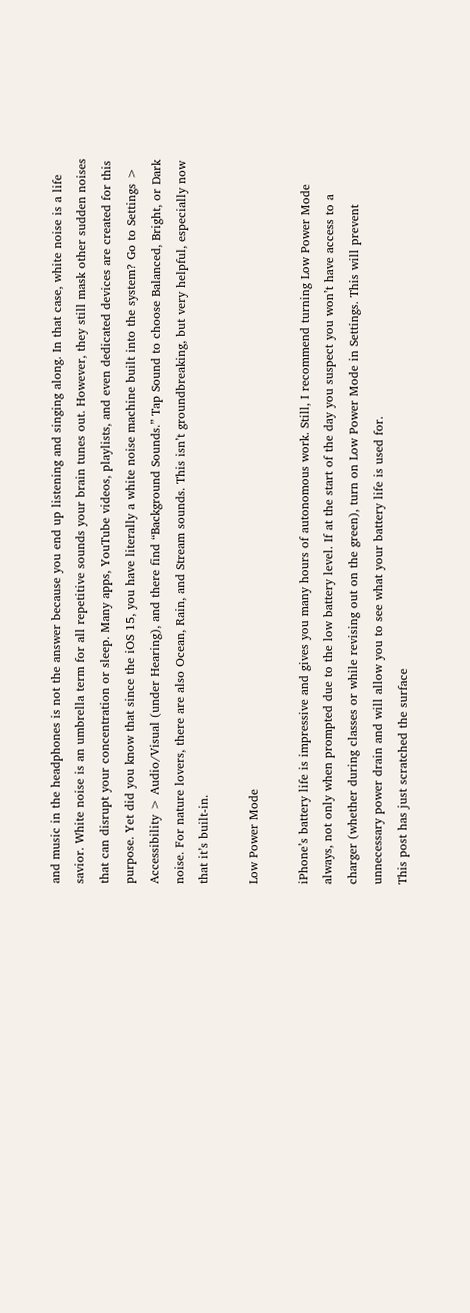and music in the headphones is not the answer because you end up listening and singing along. In that case, white noise is a life savior. White noise is an umbrella term for all repetitive sounds your brain tunes out. However, they still mask other sudden noises that can disrupt your concentration or sleep. Many apps, YouTube videos, playlists, and even dedicated devices are created for this purpose. Yet did you know that since the iOS 15, you have literally a white noise machine built into the system? Go to Settings > Accessibility > Audio/Visual (under Hearing), and there find “Background Sounds.” Tap Sound to choose Balanced, Bright, or Dark noise. For nature lovers, there are also Ocean, Rain, and Stream sounds. This isn’t groundbreaking, but very helpful, especially now that it’s built-in.

Low Power Mode

iPhone’s battery life is impressive and gives you many hours of autonomous work. Still, I recommend turning Low Power Mode always, not only when prompted due to the low battery level. If at the start of the day you suspect you won’t have access to a charger (whether during classes or while revising out on the green), turn on Low Power Mode in Settings. This will prevent unnecessary power drain and will allow you to see what your battery life is used for.
This post has just scratched the surface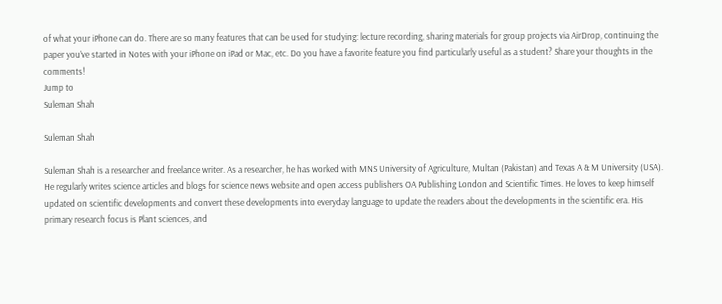of what your iPhone can do. There are so many features that can be used for studying: lecture recording, sharing materials for group projects via AirDrop, continuing the paper you’ve started in Notes with your iPhone on iPad or Mac, etc. Do you have a favorite feature you find particularly useful as a student? Share your thoughts in the comments!
Jump to
Suleman Shah

Suleman Shah

Suleman Shah is a researcher and freelance writer. As a researcher, he has worked with MNS University of Agriculture, Multan (Pakistan) and Texas A & M University (USA). He regularly writes science articles and blogs for science news website and open access publishers OA Publishing London and Scientific Times. He loves to keep himself updated on scientific developments and convert these developments into everyday language to update the readers about the developments in the scientific era. His primary research focus is Plant sciences, and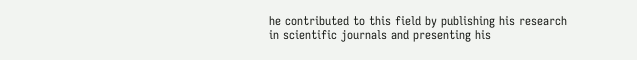he contributed to this field by publishing his research in scientific journals and presenting his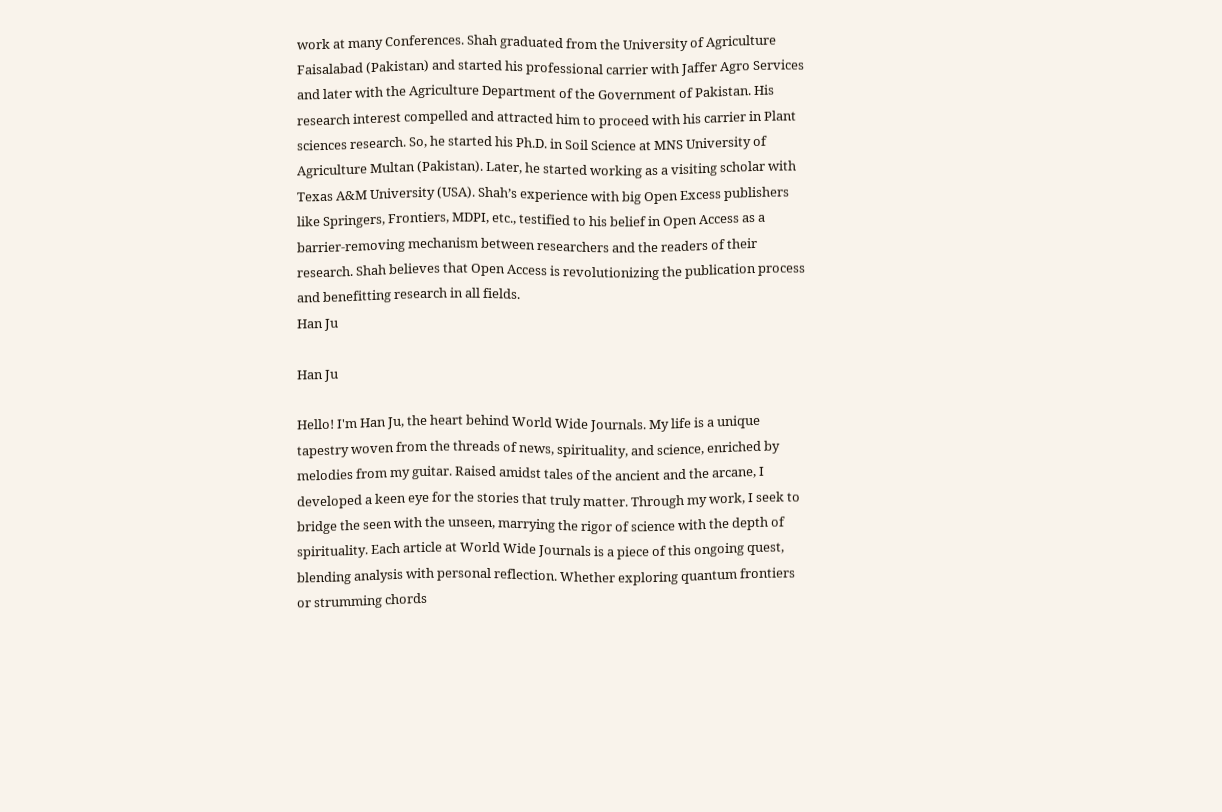work at many Conferences. Shah graduated from the University of Agriculture Faisalabad (Pakistan) and started his professional carrier with Jaffer Agro Services and later with the Agriculture Department of the Government of Pakistan. His research interest compelled and attracted him to proceed with his carrier in Plant sciences research. So, he started his Ph.D. in Soil Science at MNS University of Agriculture Multan (Pakistan). Later, he started working as a visiting scholar with Texas A&M University (USA). Shah’s experience with big Open Excess publishers like Springers, Frontiers, MDPI, etc., testified to his belief in Open Access as a barrier-removing mechanism between researchers and the readers of their research. Shah believes that Open Access is revolutionizing the publication process and benefitting research in all fields.
Han Ju

Han Ju

Hello! I'm Han Ju, the heart behind World Wide Journals. My life is a unique tapestry woven from the threads of news, spirituality, and science, enriched by melodies from my guitar. Raised amidst tales of the ancient and the arcane, I developed a keen eye for the stories that truly matter. Through my work, I seek to bridge the seen with the unseen, marrying the rigor of science with the depth of spirituality. Each article at World Wide Journals is a piece of this ongoing quest, blending analysis with personal reflection. Whether exploring quantum frontiers or strumming chords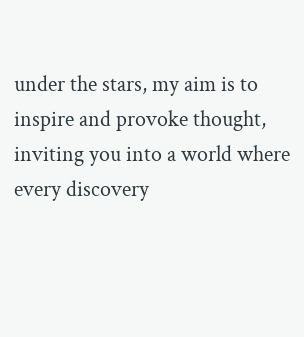under the stars, my aim is to inspire and provoke thought, inviting you into a world where every discovery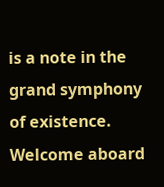is a note in the grand symphony of existence. Welcome aboard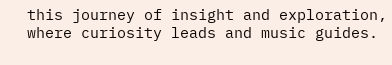this journey of insight and exploration, where curiosity leads and music guides.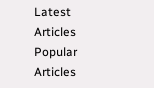Latest Articles
Popular Articles